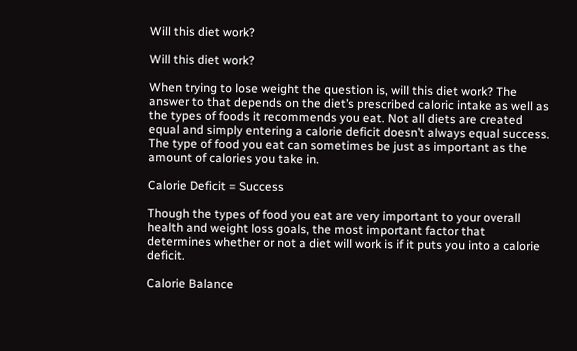Will this diet work?

Will this diet work?

When trying to lose weight the question is, will this diet work? The answer to that depends on the diet’s prescribed caloric intake as well as the types of foods it recommends you eat. Not all diets are created equal and simply entering a calorie deficit doesn’t always equal success. The type of food you eat can sometimes be just as important as the amount of calories you take in.

Calorie Deficit = Success

Though the types of food you eat are very important to your overall health and weight loss goals, the most important factor that determines whether or not a diet will work is if it puts you into a calorie deficit.

Calorie Balance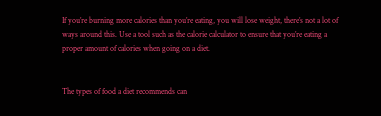If you’re burning more calories than you’re eating, you will lose weight, there’s not a lot of ways around this. Use a tool such as the calorie calculator to ensure that you’re eating a proper amount of calories when going on a diet.


The types of food a diet recommends can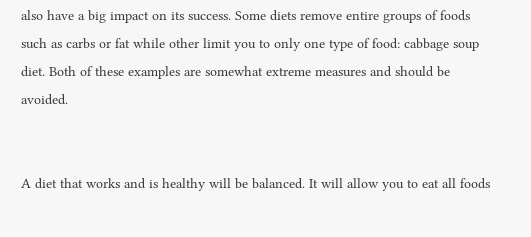also have a big impact on its success. Some diets remove entire groups of foods such as carbs or fat while other limit you to only one type of food: cabbage soup diet. Both of these examples are somewhat extreme measures and should be avoided.


A diet that works and is healthy will be balanced. It will allow you to eat all foods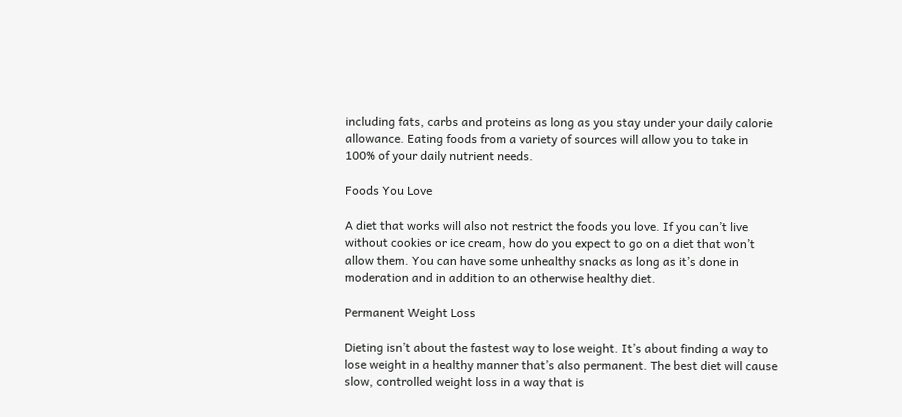including fats, carbs and proteins as long as you stay under your daily calorie allowance. Eating foods from a variety of sources will allow you to take in 100% of your daily nutrient needs.

Foods You Love

A diet that works will also not restrict the foods you love. If you can’t live without cookies or ice cream, how do you expect to go on a diet that won’t allow them. You can have some unhealthy snacks as long as it’s done in moderation and in addition to an otherwise healthy diet.

Permanent Weight Loss

Dieting isn’t about the fastest way to lose weight. It’s about finding a way to lose weight in a healthy manner that’s also permanent. The best diet will cause slow, controlled weight loss in a way that is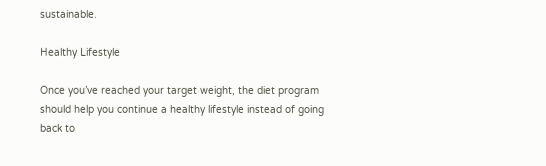sustainable.

Healthy Lifestyle

Once you’ve reached your target weight, the diet program should help you continue a healthy lifestyle instead of going back to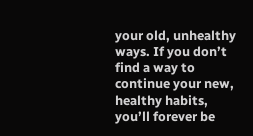your old, unhealthy ways. If you don’t find a way to continue your new, healthy habits, you’ll forever be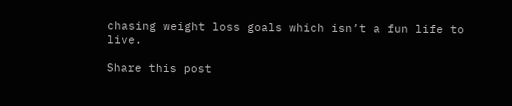chasing weight loss goals which isn’t a fun life to live.

Share this post